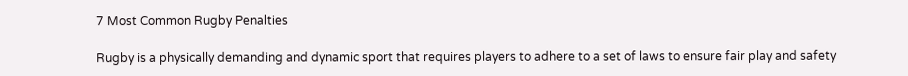7 Most Common Rugby Penalties

Rugby is a physically demanding and dynamic sport that requires players to adhere to a set of laws to ensure fair play and safety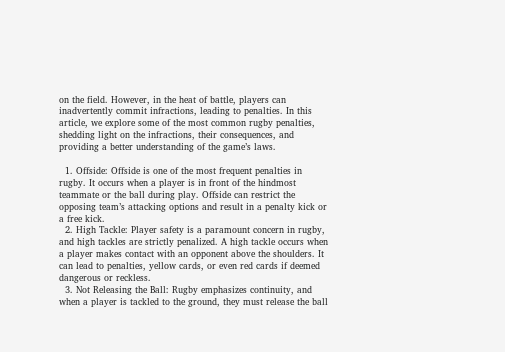on the field. However, in the heat of battle, players can inadvertently commit infractions, leading to penalties. In this article, we explore some of the most common rugby penalties, shedding light on the infractions, their consequences, and providing a better understanding of the game’s laws.

  1. Offside: Offside is one of the most frequent penalties in rugby. It occurs when a player is in front of the hindmost teammate or the ball during play. Offside can restrict the opposing team’s attacking options and result in a penalty kick or a free kick.
  2. High Tackle: Player safety is a paramount concern in rugby, and high tackles are strictly penalized. A high tackle occurs when a player makes contact with an opponent above the shoulders. It can lead to penalties, yellow cards, or even red cards if deemed dangerous or reckless.
  3. Not Releasing the Ball: Rugby emphasizes continuity, and when a player is tackled to the ground, they must release the ball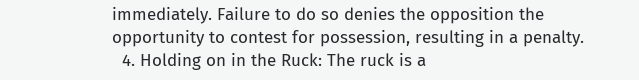immediately. Failure to do so denies the opposition the opportunity to contest for possession, resulting in a penalty.
  4. Holding on in the Ruck: The ruck is a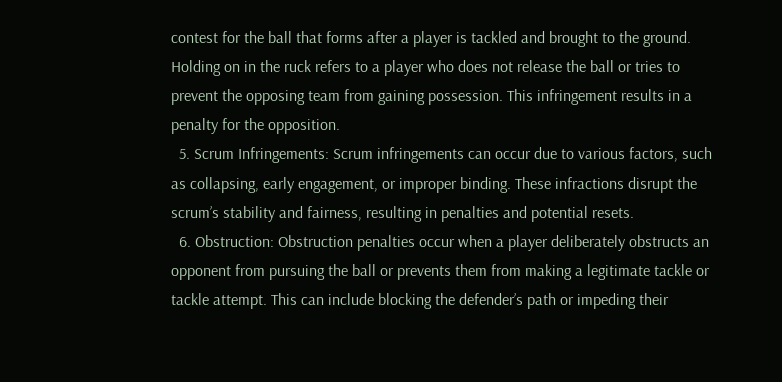contest for the ball that forms after a player is tackled and brought to the ground. Holding on in the ruck refers to a player who does not release the ball or tries to prevent the opposing team from gaining possession. This infringement results in a penalty for the opposition.
  5. Scrum Infringements: Scrum infringements can occur due to various factors, such as collapsing, early engagement, or improper binding. These infractions disrupt the scrum’s stability and fairness, resulting in penalties and potential resets.
  6. Obstruction: Obstruction penalties occur when a player deliberately obstructs an opponent from pursuing the ball or prevents them from making a legitimate tackle or tackle attempt. This can include blocking the defender’s path or impeding their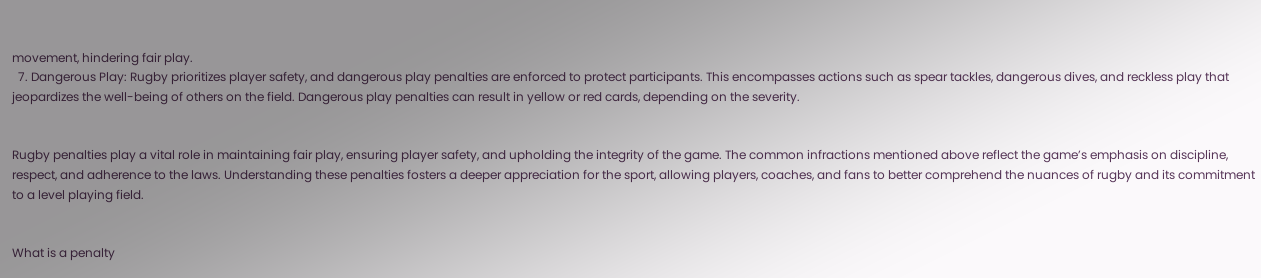movement, hindering fair play.
  7. Dangerous Play: Rugby prioritizes player safety, and dangerous play penalties are enforced to protect participants. This encompasses actions such as spear tackles, dangerous dives, and reckless play that jeopardizes the well-being of others on the field. Dangerous play penalties can result in yellow or red cards, depending on the severity.


Rugby penalties play a vital role in maintaining fair play, ensuring player safety, and upholding the integrity of the game. The common infractions mentioned above reflect the game’s emphasis on discipline, respect, and adherence to the laws. Understanding these penalties fosters a deeper appreciation for the sport, allowing players, coaches, and fans to better comprehend the nuances of rugby and its commitment to a level playing field.


What is a penalty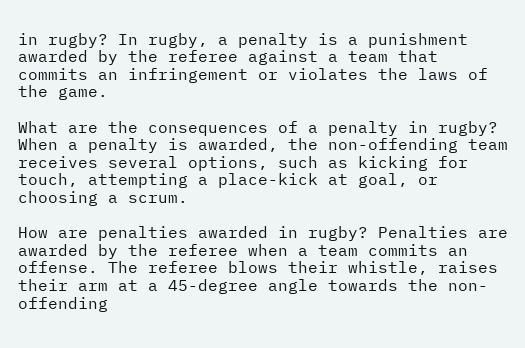in rugby? In rugby, a penalty is a punishment awarded by the referee against a team that commits an infringement or violates the laws of the game.

What are the consequences of a penalty in rugby? When a penalty is awarded, the non-offending team receives several options, such as kicking for touch, attempting a place-kick at goal, or choosing a scrum.

How are penalties awarded in rugby? Penalties are awarded by the referee when a team commits an offense. The referee blows their whistle, raises their arm at a 45-degree angle towards the non-offending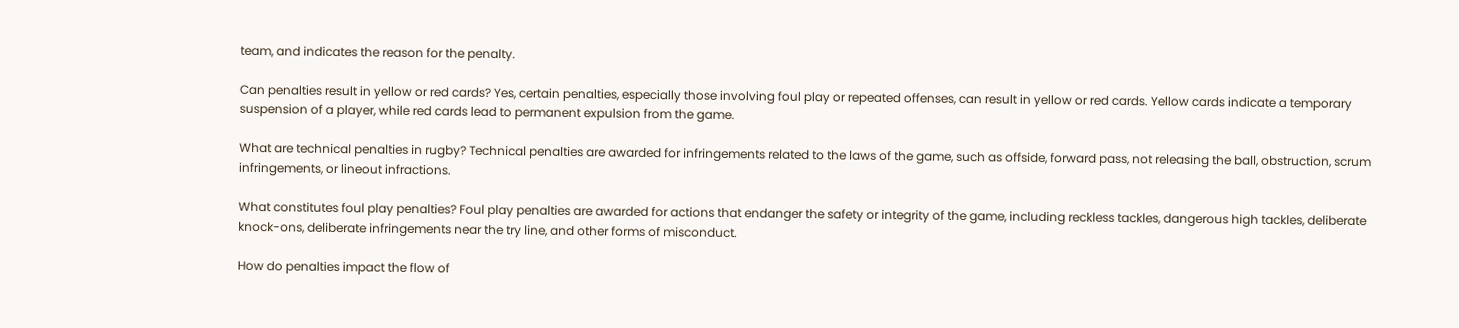team, and indicates the reason for the penalty.

Can penalties result in yellow or red cards? Yes, certain penalties, especially those involving foul play or repeated offenses, can result in yellow or red cards. Yellow cards indicate a temporary suspension of a player, while red cards lead to permanent expulsion from the game.

What are technical penalties in rugby? Technical penalties are awarded for infringements related to the laws of the game, such as offside, forward pass, not releasing the ball, obstruction, scrum infringements, or lineout infractions.

What constitutes foul play penalties? Foul play penalties are awarded for actions that endanger the safety or integrity of the game, including reckless tackles, dangerous high tackles, deliberate knock-ons, deliberate infringements near the try line, and other forms of misconduct.

How do penalties impact the flow of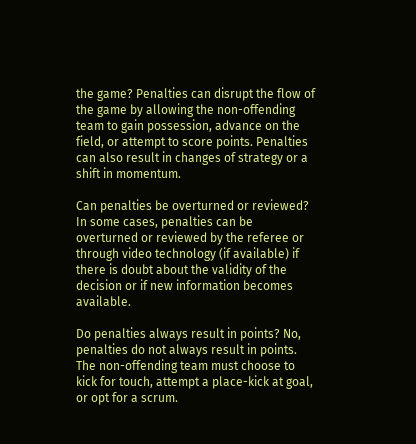the game? Penalties can disrupt the flow of the game by allowing the non-offending team to gain possession, advance on the field, or attempt to score points. Penalties can also result in changes of strategy or a shift in momentum.

Can penalties be overturned or reviewed? In some cases, penalties can be overturned or reviewed by the referee or through video technology (if available) if there is doubt about the validity of the decision or if new information becomes available.

Do penalties always result in points? No, penalties do not always result in points. The non-offending team must choose to kick for touch, attempt a place-kick at goal, or opt for a scrum.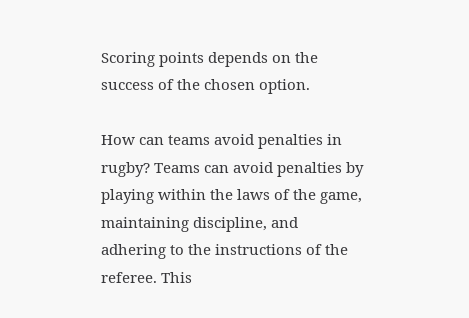Scoring points depends on the success of the chosen option.

How can teams avoid penalties in rugby? Teams can avoid penalties by playing within the laws of the game, maintaining discipline, and adhering to the instructions of the referee. This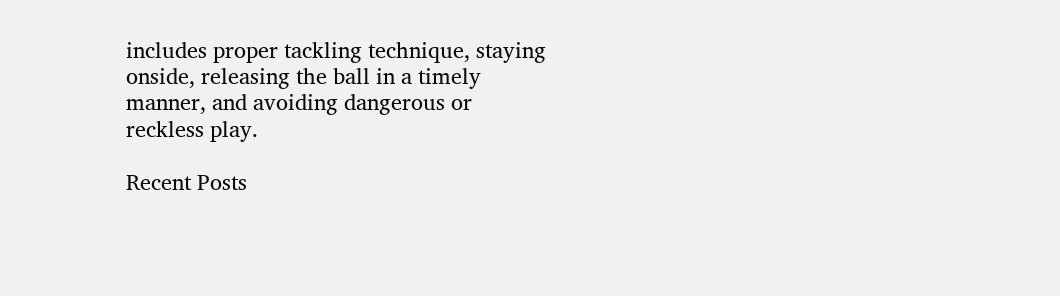includes proper tackling technique, staying onside, releasing the ball in a timely manner, and avoiding dangerous or reckless play.

Recent Posts